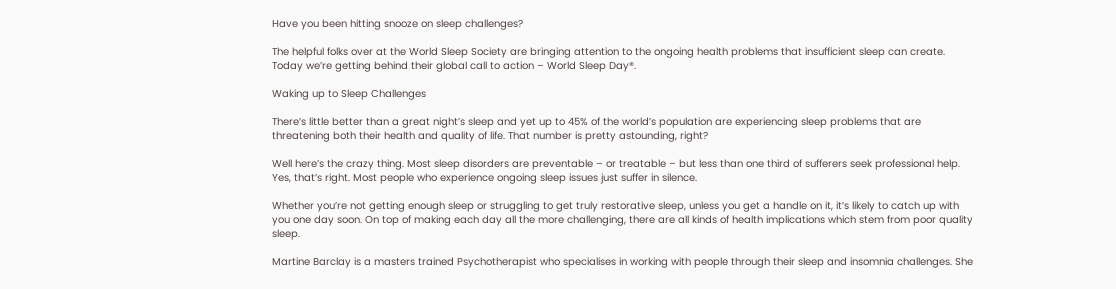Have you been hitting snooze on sleep challenges?

The helpful folks over at the World Sleep Society are bringing attention to the ongoing health problems that insufficient sleep can create. Today we’re getting behind their global call to action – World Sleep Day®.

Waking up to Sleep Challenges

There’s little better than a great night’s sleep and yet up to 45% of the world’s population are experiencing sleep problems that are threatening both their health and quality of life. That number is pretty astounding, right?

Well here’s the crazy thing. Most sleep disorders are preventable – or treatable – but less than one third of sufferers seek professional help. Yes, that’s right. Most people who experience ongoing sleep issues just suffer in silence.

Whether you’re not getting enough sleep or struggling to get truly restorative sleep, unless you get a handle on it, it’s likely to catch up with you one day soon. On top of making each day all the more challenging, there are all kinds of health implications which stem from poor quality sleep.

Martine Barclay is a masters trained Psychotherapist who specialises in working with people through their sleep and insomnia challenges. She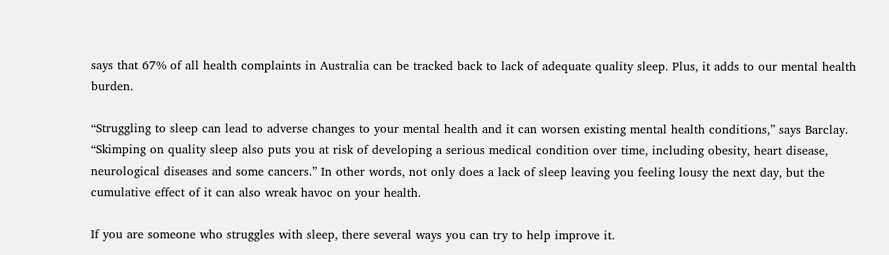says that 67% of all health complaints in Australia can be tracked back to lack of adequate quality sleep. Plus, it adds to our mental health burden.

“Struggling to sleep can lead to adverse changes to your mental health and it can worsen existing mental health conditions,” says Barclay. “Skimping on quality sleep also puts you at risk of developing a serious medical condition over time, including obesity, heart disease, neurological diseases and some cancers.” In other words, not only does a lack of sleep leaving you feeling lousy the next day, but the cumulative effect of it can also wreak havoc on your health.

If you are someone who struggles with sleep, there several ways you can try to help improve it.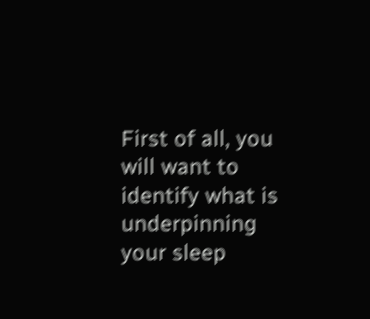First of all, you will want to identify what is underpinning your sleep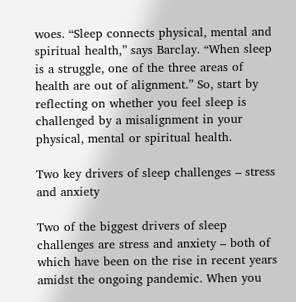woes. “Sleep connects physical, mental and spiritual health,” says Barclay. “When sleep is a struggle, one of the three areas of health are out of alignment.” So, start by reflecting on whether you feel sleep is challenged by a misalignment in your physical, mental or spiritual health.

Two key drivers of sleep challenges – stress and anxiety

Two of the biggest drivers of sleep challenges are stress and anxiety – both of which have been on the rise in recent years amidst the ongoing pandemic. When you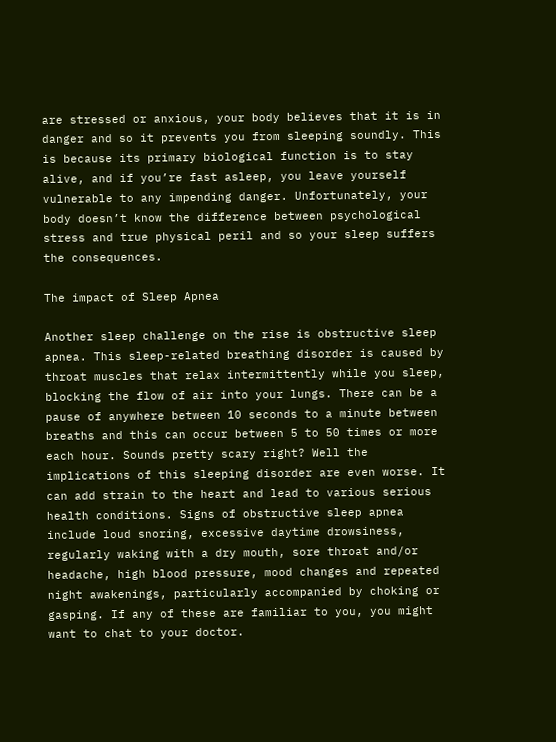are stressed or anxious, your body believes that it is in danger and so it prevents you from sleeping soundly. This is because its primary biological function is to stay alive, and if you’re fast asleep, you leave yourself vulnerable to any impending danger. Unfortunately, your body doesn’t know the difference between psychological stress and true physical peril and so your sleep suffers the consequences.

The impact of Sleep Apnea

Another sleep challenge on the rise is obstructive sleep apnea. This sleep-related breathing disorder is caused by throat muscles that relax intermittently while you sleep, blocking the flow of air into your lungs. There can be a pause of anywhere between 10 seconds to a minute between breaths and this can occur between 5 to 50 times or more each hour. Sounds pretty scary right? Well the implications of this sleeping disorder are even worse. It can add strain to the heart and lead to various serious health conditions. Signs of obstructive sleep apnea include loud snoring, excessive daytime drowsiness, regularly waking with a dry mouth, sore throat and/or headache, high blood pressure, mood changes and repeated night awakenings, particularly accompanied by choking or gasping. If any of these are familiar to you, you might want to chat to your doctor.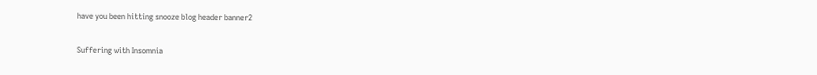have you been hitting snooze blog header banner2

Suffering with Insomnia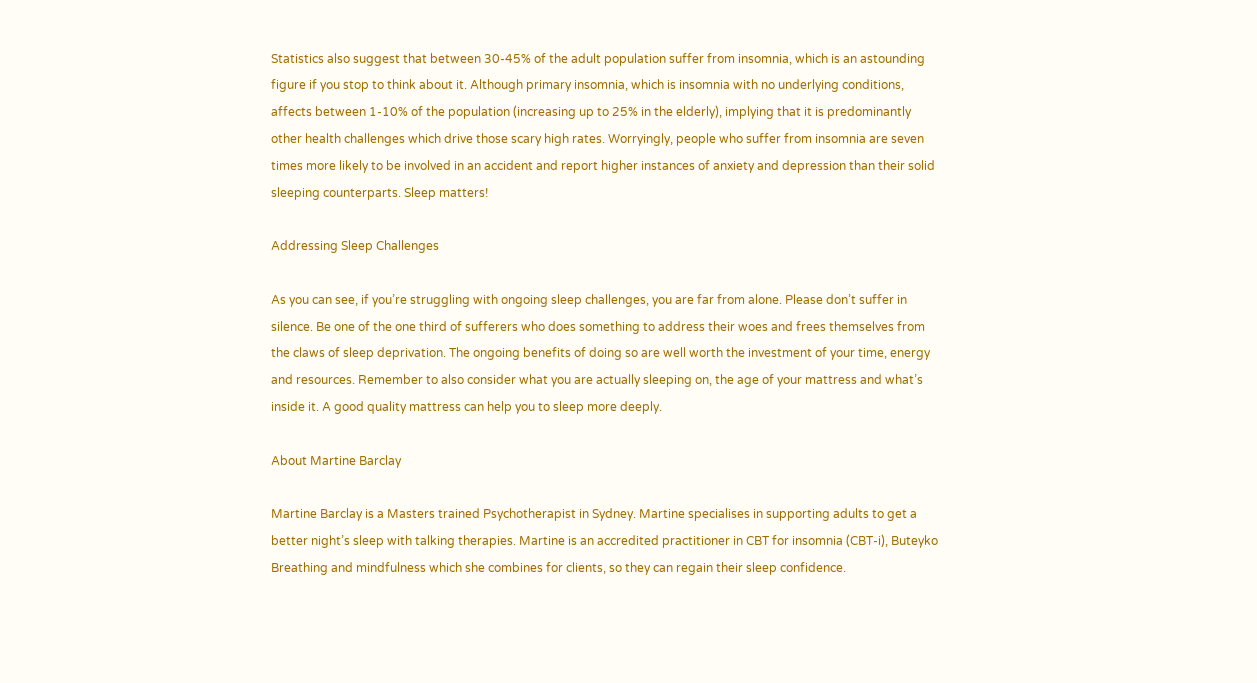Statistics also suggest that between 30-45% of the adult population suffer from insomnia, which is an astounding figure if you stop to think about it. Although primary insomnia, which is insomnia with no underlying conditions, affects between 1-10% of the population (increasing up to 25% in the elderly), implying that it is predominantly other health challenges which drive those scary high rates. Worryingly, people who suffer from insomnia are seven times more likely to be involved in an accident and report higher instances of anxiety and depression than their solid sleeping counterparts. Sleep matters!

Addressing Sleep Challenges

As you can see, if you’re struggling with ongoing sleep challenges, you are far from alone. Please don’t suffer in silence. Be one of the one third of sufferers who does something to address their woes and frees themselves from the claws of sleep deprivation. The ongoing benefits of doing so are well worth the investment of your time, energy and resources. Remember to also consider what you are actually sleeping on, the age of your mattress and what’s inside it. A good quality mattress can help you to sleep more deeply.

About Martine Barclay

Martine Barclay is a Masters trained Psychotherapist in Sydney. Martine specialises in supporting adults to get a better night’s sleep with talking therapies. Martine is an accredited practitioner in CBT for insomnia (CBT-i), Buteyko Breathing and mindfulness which she combines for clients, so they can regain their sleep confidence.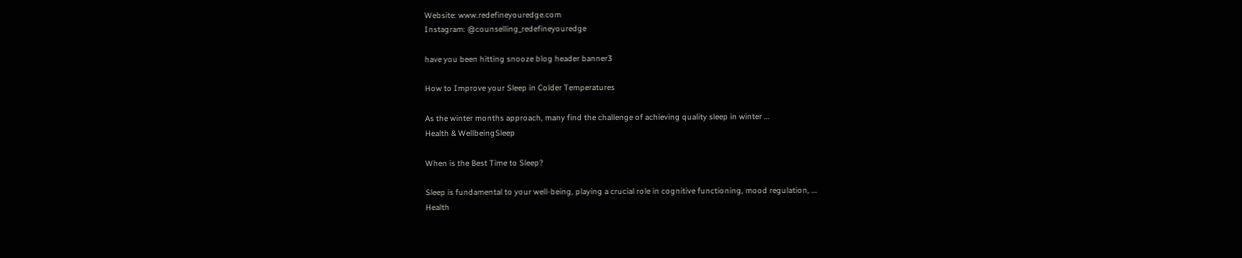Website: www.redefineyouredge.com
Instagram: @counselling_redefineyouredge

have you been hitting snooze blog header banner3

How to Improve your Sleep in Colder Temperatures

As the winter months approach, many find the challenge of achieving quality sleep in winter ...
Health & WellbeingSleep

When is the Best Time to Sleep?

Sleep is fundamental to your well-being, playing a crucial role in cognitive functioning, mood regulation, ...
Health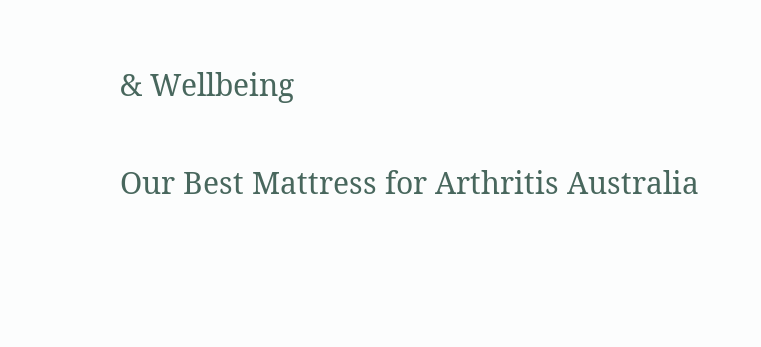& Wellbeing

Our Best Mattress for Arthritis Australia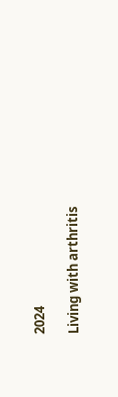2024

Living with arthritis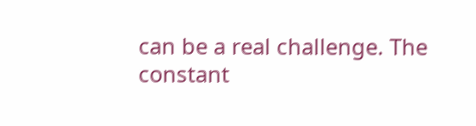can be a real challenge. The constant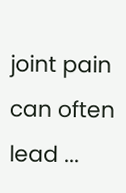joint pain can often lead ...